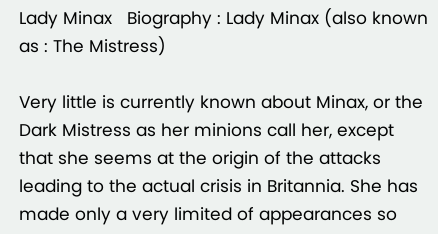Lady Minax   Biography : Lady Minax (also known as : The Mistress)

Very little is currently known about Minax, or the Dark Mistress as her minions call her, except that she seems at the origin of the attacks leading to the actual crisis in Britannia. She has made only a very limited of appearances so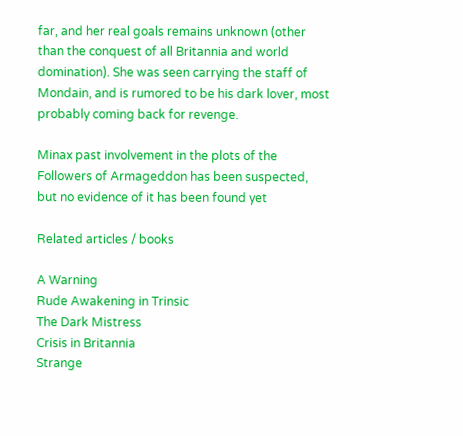far, and her real goals remains unknown (other than the conquest of all Britannia and world domination). She was seen carrying the staff of Mondain, and is rumored to be his dark lover, most probably coming back for revenge.

Minax past involvement in the plots of the Followers of Armageddon has been suspected, but no evidence of it has been found yet

Related articles / books

A Warning
Rude Awakening in Trinsic
The Dark Mistress
Crisis in Britannia
Strange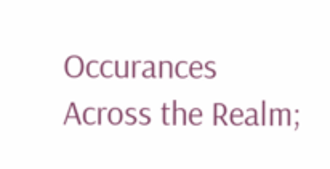Occurances Across the Realm;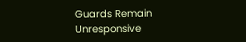Guards Remain Unresponsive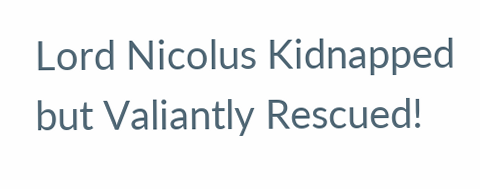Lord Nicolus Kidnapped but Valiantly Rescued!